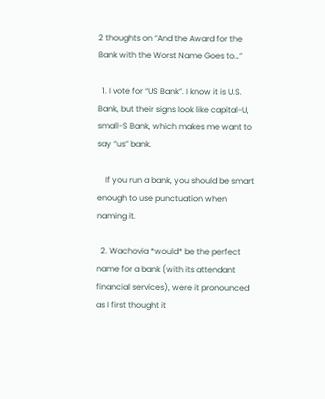2 thoughts on “And the Award for the Bank with the Worst Name Goes to…”

  1. I vote for “US Bank”. I know it is U.S. Bank, but their signs look like capital-U, small-S Bank, which makes me want to say “us” bank.

    If you run a bank, you should be smart enough to use punctuation when naming it.

  2. Wachovia *would* be the perfect name for a bank (with its attendant financial services), were it pronounced as I first thought it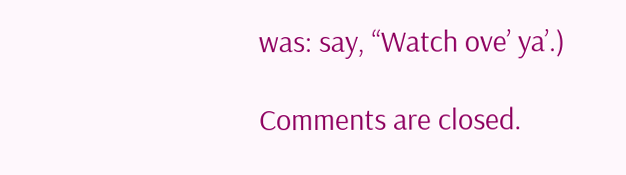was: say, “Watch ove’ ya’.)

Comments are closed.